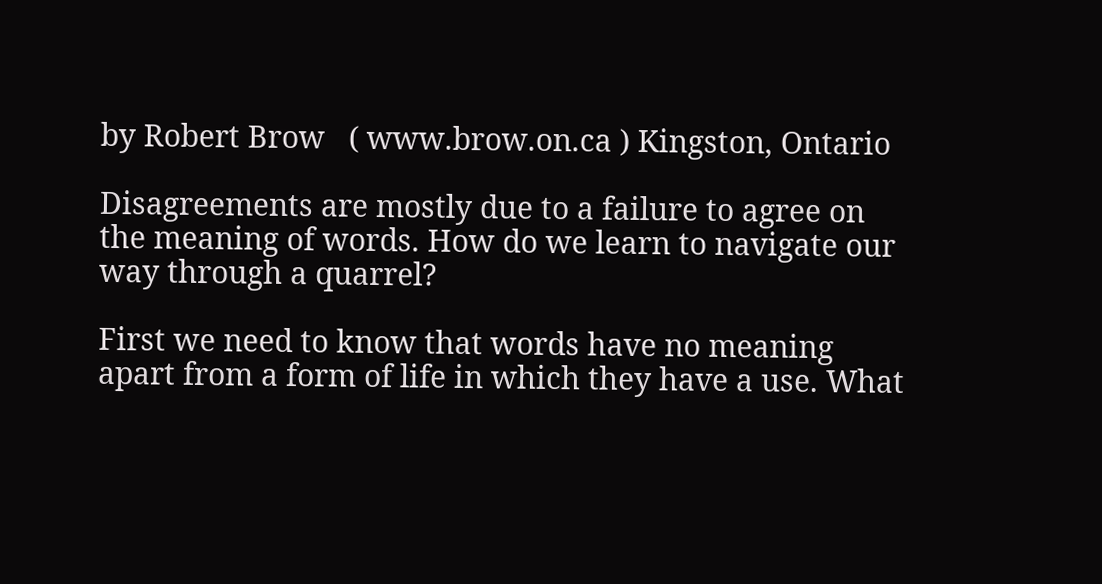by Robert Brow   ( www.brow.on.ca ) Kingston, Ontario

Disagreements are mostly due to a failure to agree on the meaning of words. How do we learn to navigate our way through a quarrel?

First we need to know that words have no meaning apart from a form of life in which they have a use. What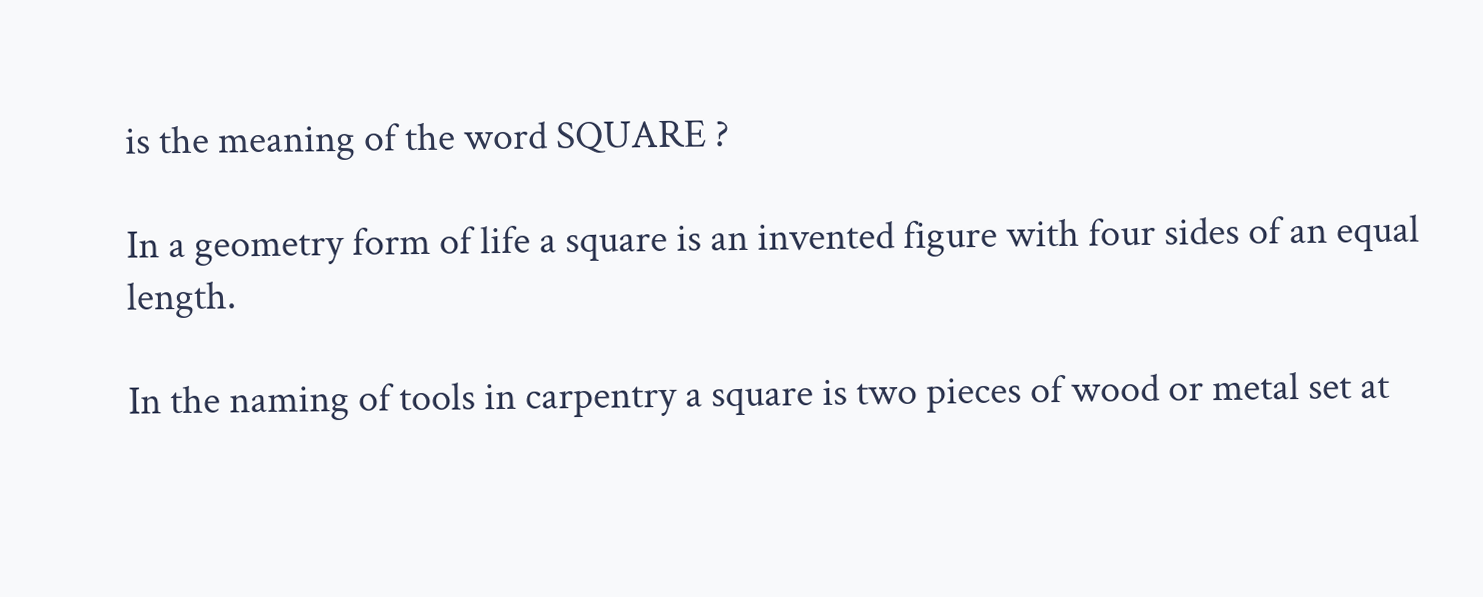is the meaning of the word SQUARE ?

In a geometry form of life a square is an invented figure with four sides of an equal length.

In the naming of tools in carpentry a square is two pieces of wood or metal set at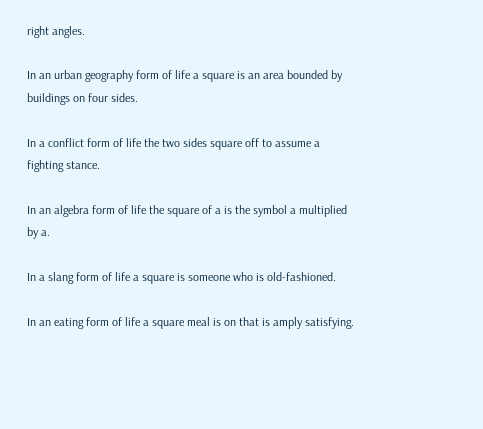right angles.

In an urban geography form of life a square is an area bounded by buildings on four sides.

In a conflict form of life the two sides square off to assume a fighting stance.

In an algebra form of life the square of a is the symbol a multiplied by a.

In a slang form of life a square is someone who is old-fashioned.

In an eating form of life a square meal is on that is amply satisfying.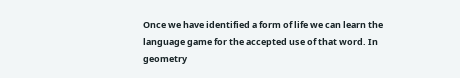Once we have identified a form of life we can learn the language game for the accepted use of that word. In geometry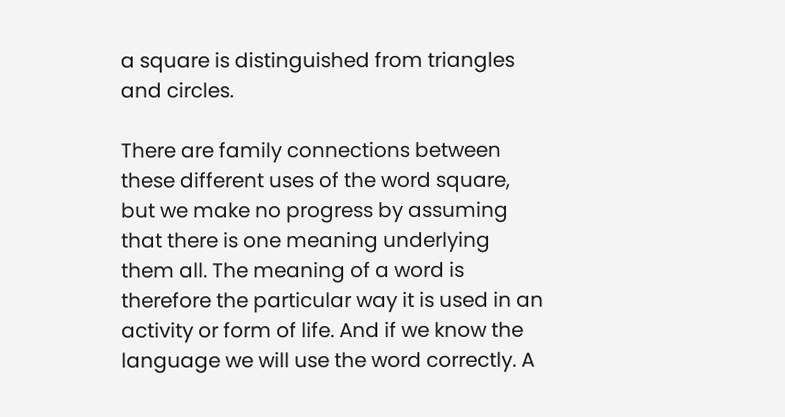a square is distinguished from triangles and circles.

There are family connections between these different uses of the word square, but we make no progress by assuming that there is one meaning underlying them all. The meaning of a word is therefore the particular way it is used in an activity or form of life. And if we know the language we will use the word correctly. A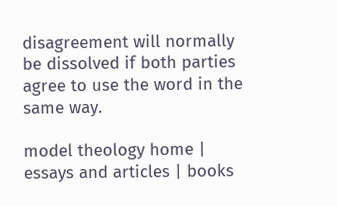disagreement will normally be dissolved if both parties agree to use the word in the same way.

model theology home | essays and articles | books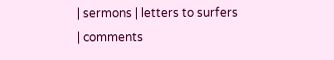| sermons | letters to surfers | comments